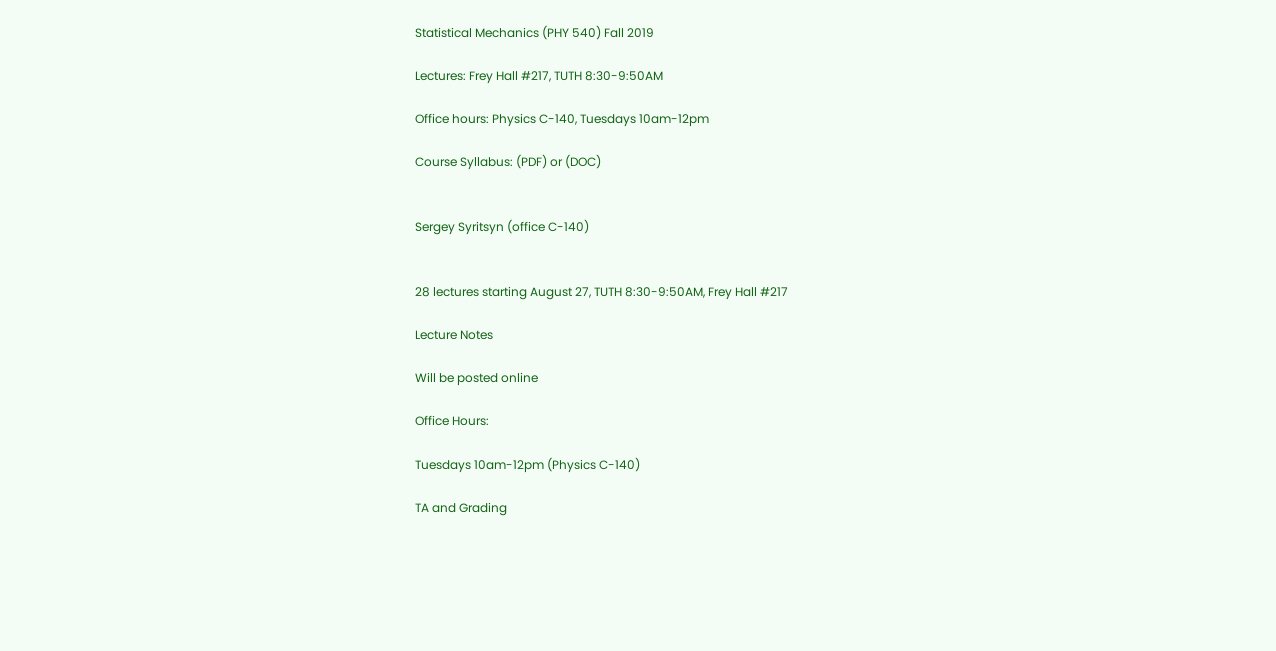Statistical Mechanics (PHY 540) Fall 2019

Lectures: Frey Hall #217, TUTH 8:30-9:50AM

Office hours: Physics C-140, Tuesdays 10am-12pm

Course Syllabus: (PDF) or (DOC)


Sergey Syritsyn (office C-140)


28 lectures starting August 27, TUTH 8:30-9:50AM, Frey Hall #217

Lecture Notes

Will be posted online

Office Hours:

Tuesdays 10am-12pm (Physics C-140)

TA and Grading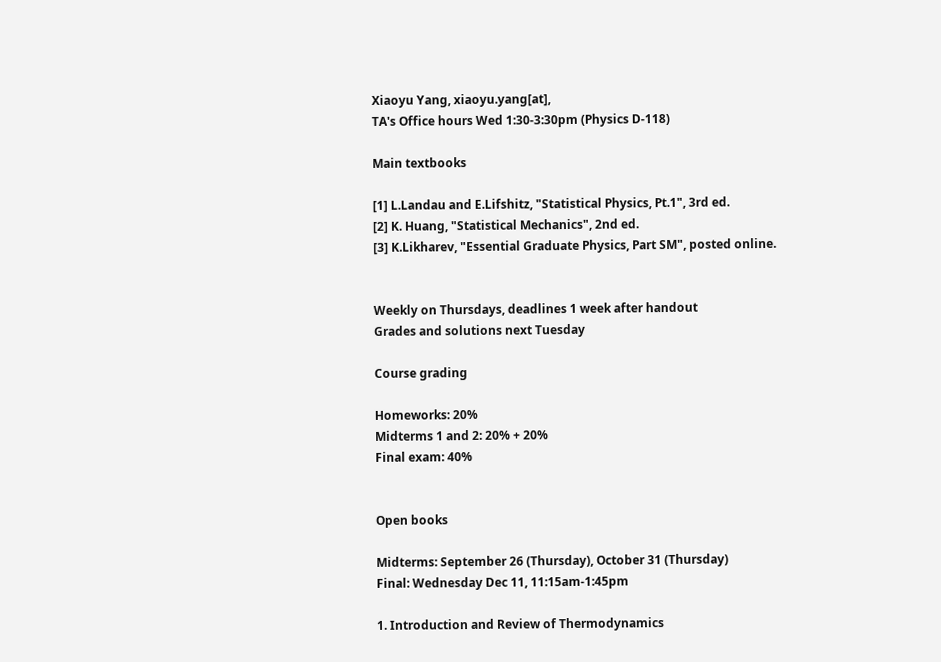Xiaoyu Yang, xiaoyu.yang[at],
TA's Office hours Wed 1:30-3:30pm (Physics D-118)

Main textbooks

[1] L.Landau and E.Lifshitz, "Statistical Physics, Pt.1", 3rd ed.
[2] K. Huang, "Statistical Mechanics", 2nd ed.
[3] K.Likharev, "Essential Graduate Physics, Part SM", posted online.


Weekly on Thursdays, deadlines 1 week after handout
Grades and solutions next Tuesday

Course grading

Homeworks: 20%
Midterms 1 and 2: 20% + 20%
Final exam: 40%


Open books

Midterms: September 26 (Thursday), October 31 (Thursday)
Final: Wednesday Dec 11, 11:15am-1:45pm

1. Introduction and Review of Thermodynamics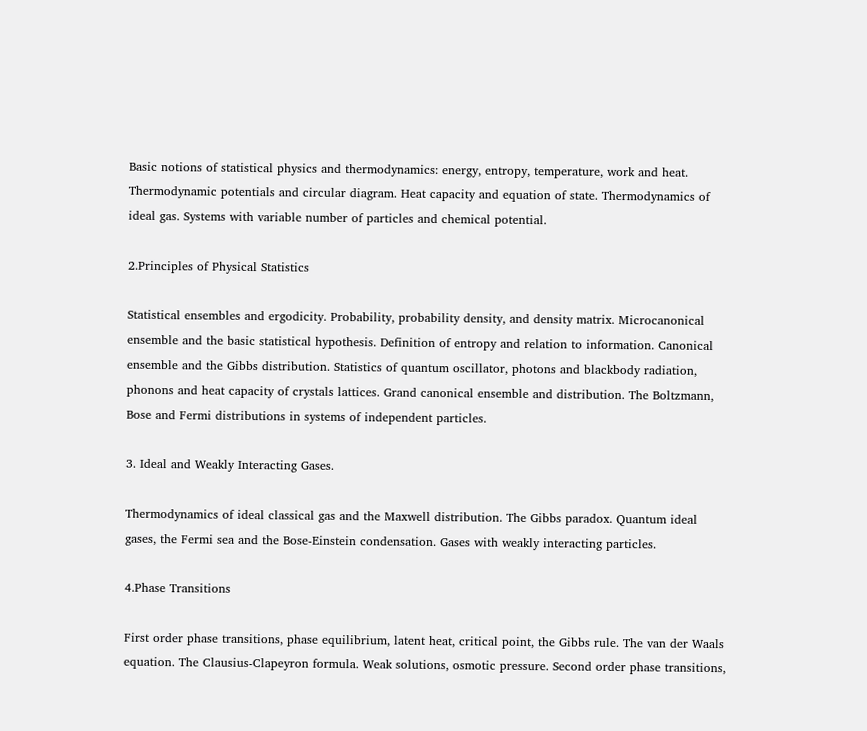Basic notions of statistical physics and thermodynamics: energy, entropy, temperature, work and heat. Thermodynamic potentials and circular diagram. Heat capacity and equation of state. Thermodynamics of ideal gas. Systems with variable number of particles and chemical potential.

2.Principles of Physical Statistics

Statistical ensembles and ergodicity. Probability, probability density, and density matrix. Microcanonical ensemble and the basic statistical hypothesis. Definition of entropy and relation to information. Canonical ensemble and the Gibbs distribution. Statistics of quantum oscillator, photons and blackbody radiation, phonons and heat capacity of crystals lattices. Grand canonical ensemble and distribution. The Boltzmann, Bose and Fermi distributions in systems of independent particles.

3. Ideal and Weakly Interacting Gases.

Thermodynamics of ideal classical gas and the Maxwell distribution. The Gibbs paradox. Quantum ideal gases, the Fermi sea and the Bose-Einstein condensation. Gases with weakly interacting particles.

4.Phase Transitions

First order phase transitions, phase equilibrium, latent heat, critical point, the Gibbs rule. The van der Waals equation. The Clausius-Clapeyron formula. Weak solutions, osmotic pressure. Second order phase transitions,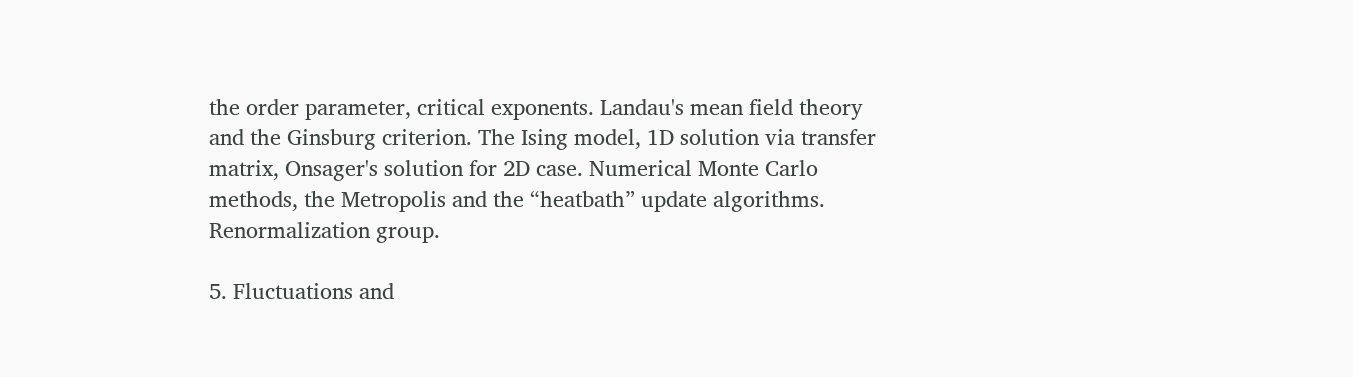the order parameter, critical exponents. Landau's mean field theory and the Ginsburg criterion. The Ising model, 1D solution via transfer matrix, Onsager's solution for 2D case. Numerical Monte Carlo methods, the Metropolis and the “heatbath” update algorithms. Renormalization group.

5. Fluctuations and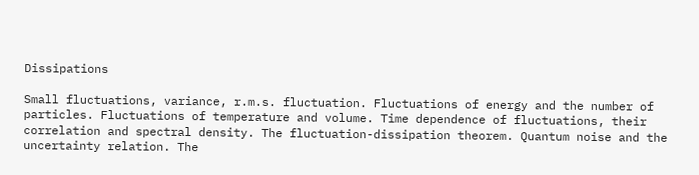Dissipations

Small fluctuations, variance, r.m.s. fluctuation. Fluctuations of energy and the number of particles. Fluctuations of temperature and volume. Time dependence of fluctuations, their correlation and spectral density. The fluctuation-dissipation theorem. Quantum noise and the uncertainty relation. The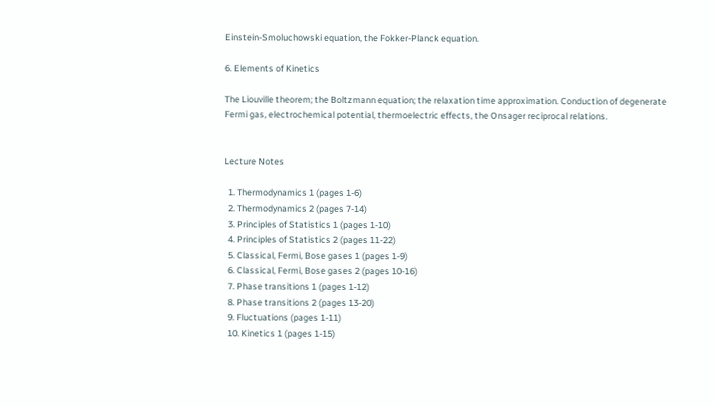Einstein-Smoluchowski equation, the Fokker-Planck equation.

6. Elements of Kinetics

The Liouville theorem; the Boltzmann equation; the relaxation time approximation. Conduction of degenerate Fermi gas, electrochemical potential, thermoelectric effects, the Onsager reciprocal relations.


Lecture Notes

  1. Thermodynamics 1 (pages 1-6)
  2. Thermodynamics 2 (pages 7-14)
  3. Principles of Statistics 1 (pages 1-10)
  4. Principles of Statistics 2 (pages 11-22)
  5. Classical, Fermi, Bose gases 1 (pages 1-9)
  6. Classical, Fermi, Bose gases 2 (pages 10-16)
  7. Phase transitions 1 (pages 1-12)
  8. Phase transitions 2 (pages 13-20)
  9. Fluctuations (pages 1-11)
  10. Kinetics 1 (pages 1-15)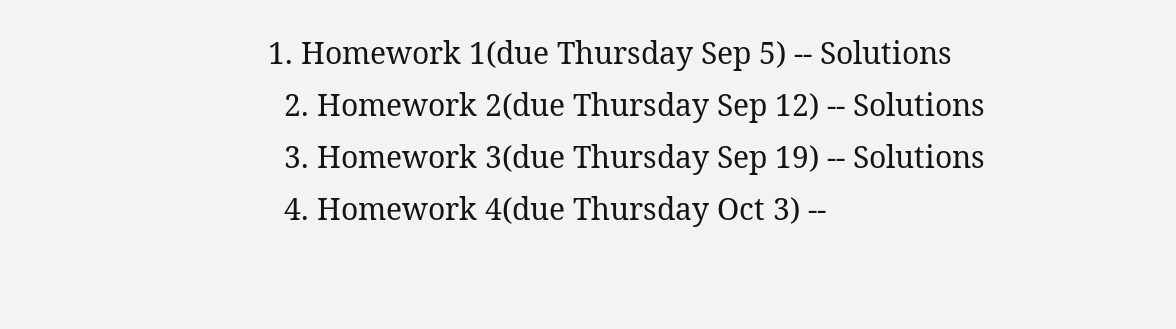1. Homework 1(due Thursday Sep 5) -- Solutions
  2. Homework 2(due Thursday Sep 12) -- Solutions
  3. Homework 3(due Thursday Sep 19) -- Solutions
  4. Homework 4(due Thursday Oct 3) --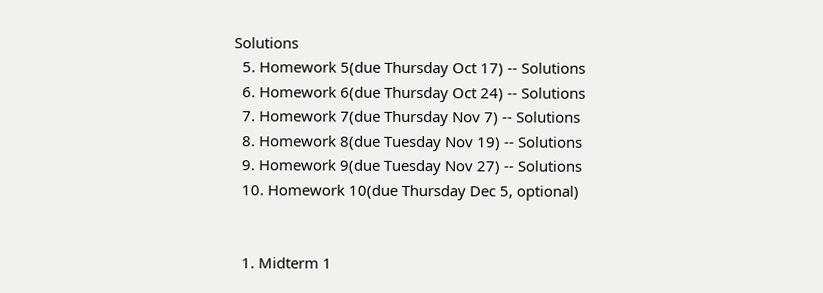Solutions
  5. Homework 5(due Thursday Oct 17) -- Solutions
  6. Homework 6(due Thursday Oct 24) -- Solutions
  7. Homework 7(due Thursday Nov 7) -- Solutions
  8. Homework 8(due Tuesday Nov 19) -- Solutions
  9. Homework 9(due Tuesday Nov 27) -- Solutions
  10. Homework 10(due Thursday Dec 5, optional)


  1. Midterm 1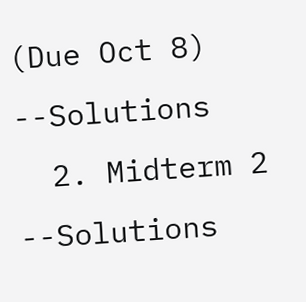(Due Oct 8) --Solutions
  2. Midterm 2 --Solutions